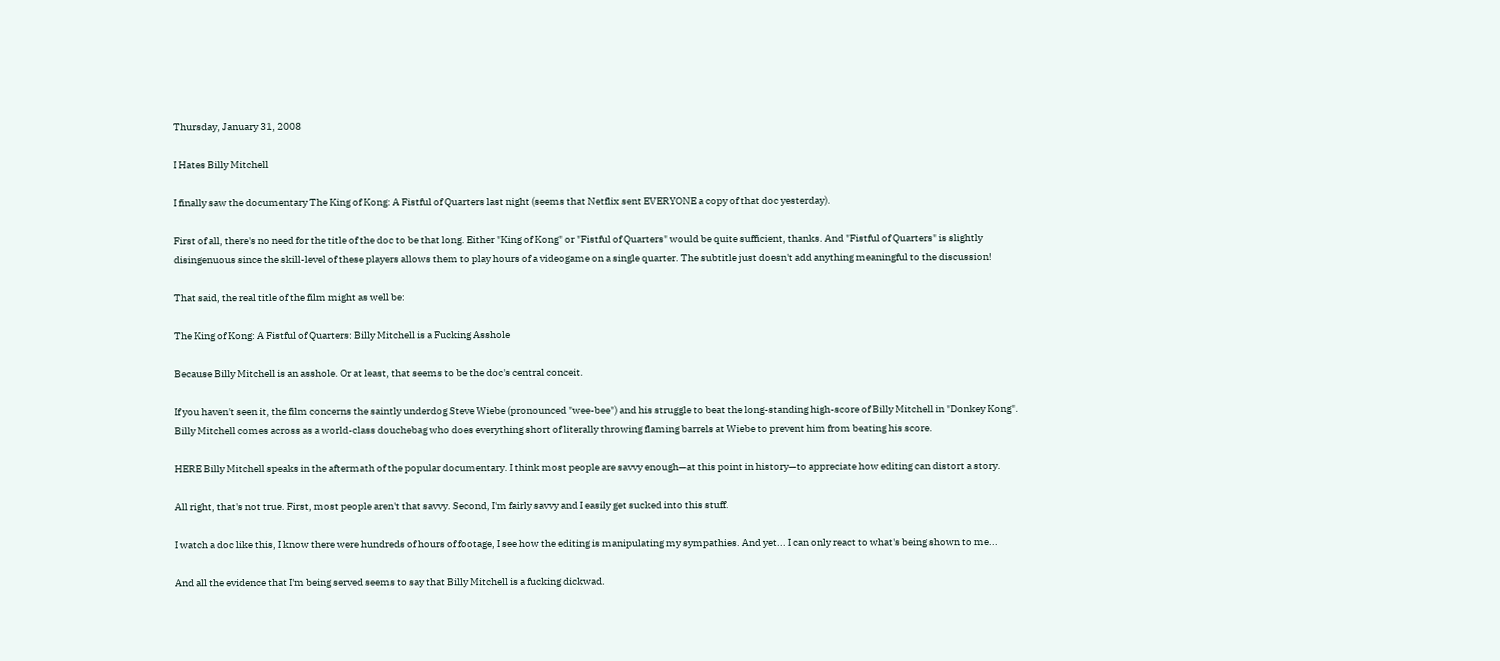Thursday, January 31, 2008

I Hates Billy Mitchell

I finally saw the documentary The King of Kong: A Fistful of Quarters last night (seems that Netflix sent EVERYONE a copy of that doc yesterday).

First of all, there's no need for the title of the doc to be that long. Either "King of Kong" or "Fistful of Quarters" would be quite sufficient, thanks. And "Fistful of Quarters" is slightly disingenuous since the skill-level of these players allows them to play hours of a videogame on a single quarter. The subtitle just doesn't add anything meaningful to the discussion!

That said, the real title of the film might as well be:

The King of Kong: A Fistful of Quarters: Billy Mitchell is a Fucking Asshole

Because Billy Mitchell is an asshole. Or at least, that seems to be the doc's central conceit.

If you haven't seen it, the film concerns the saintly underdog Steve Wiebe (pronounced "wee-bee") and his struggle to beat the long-standing high-score of Billy Mitchell in "Donkey Kong". Billy Mitchell comes across as a world-class douchebag who does everything short of literally throwing flaming barrels at Wiebe to prevent him from beating his score.

HERE Billy Mitchell speaks in the aftermath of the popular documentary. I think most people are savvy enough—at this point in history—to appreciate how editing can distort a story.

All right, that's not true. First, most people aren't that savvy. Second, I'm fairly savvy and I easily get sucked into this stuff.

I watch a doc like this, I know there were hundreds of hours of footage, I see how the editing is manipulating my sympathies. And yet... I can only react to what's being shown to me...

And all the evidence that I'm being served seems to say that Billy Mitchell is a fucking dickwad.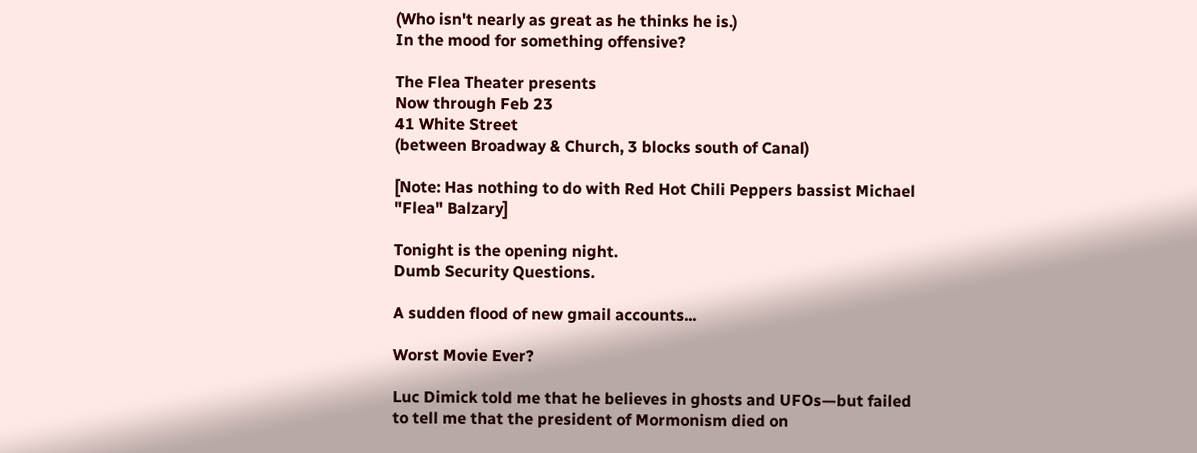(Who isn't nearly as great as he thinks he is.)
In the mood for something offensive?

The Flea Theater presents
Now through Feb 23
41 White Street
(between Broadway & Church, 3 blocks south of Canal)

[Note: Has nothing to do with Red Hot Chili Peppers bassist Michael "Flea" Balzary]

Tonight is the opening night.
Dumb Security Questions.

A sudden flood of new gmail accounts...

Worst Movie Ever?

Luc Dimick told me that he believes in ghosts and UFOs—but failed to tell me that the president of Mormonism died on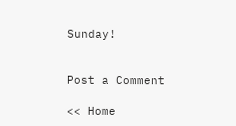Sunday!


Post a Comment

<< Home